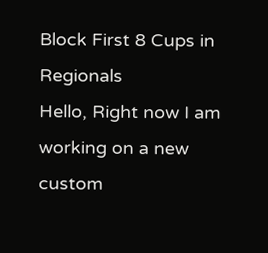Block First 8 Cups in Regionals
Hello, Right now I am working on a new custom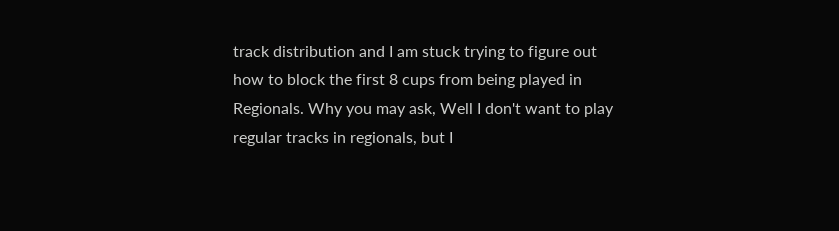track distribution and I am stuck trying to figure out how to block the first 8 cups from being played in Regionals. Why you may ask, Well I don't want to play regular tracks in regionals, but I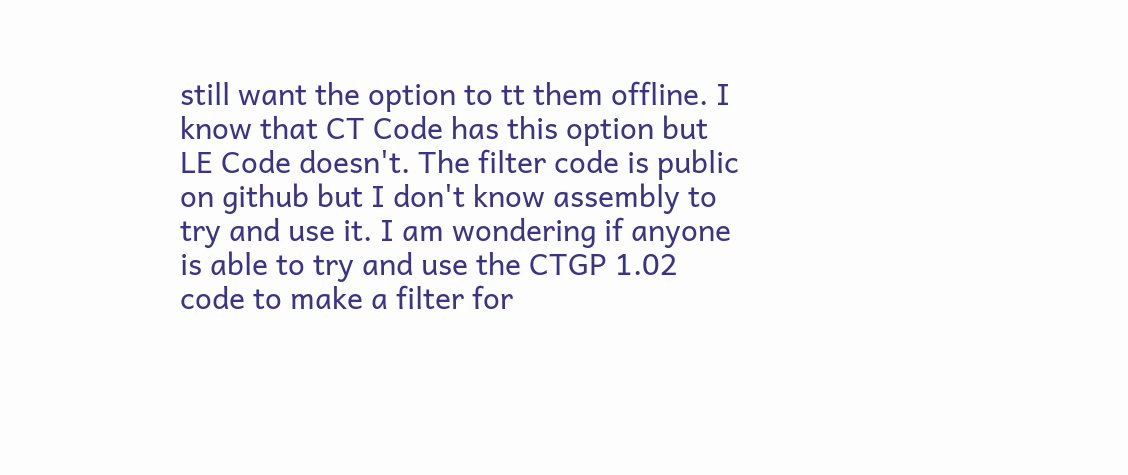still want the option to tt them offline. I know that CT Code has this option but LE Code doesn't. The filter code is public on github but I don't know assembly to try and use it. I am wondering if anyone is able to try and use the CTGP 1.02 code to make a filter for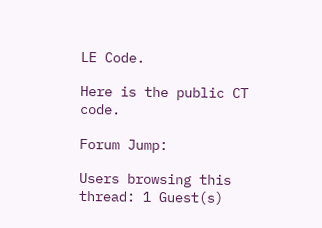LE Code.

Here is the public CT code.

Forum Jump:

Users browsing this thread: 1 Guest(s)